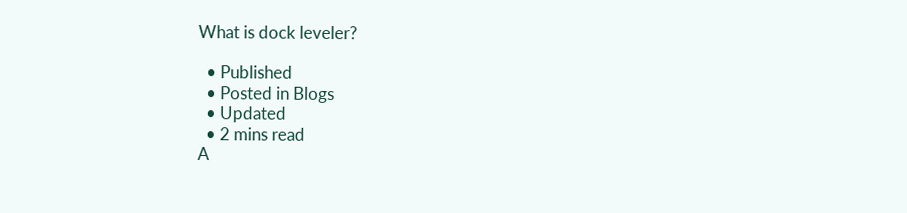What is dock leveler?

  • Published
  • Posted in Blogs
  • Updated
  • 2 mins read
A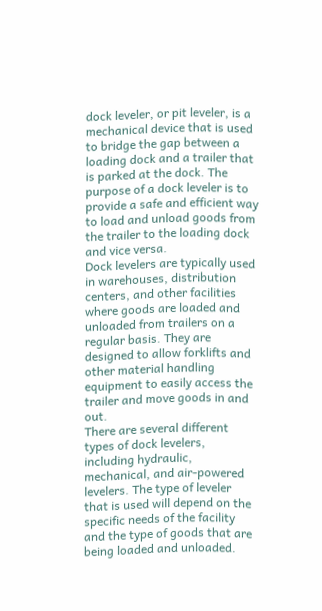dock leveler, or pit leveler, is a mechanical device that is used to bridge the gap between a loading dock and a trailer that is parked at the dock. The purpose of a dock leveler is to provide a safe and efficient way to load and unload goods from the trailer to the loading dock and vice versa.
Dock levelers are typically used in warehouses, distribution centers, and other facilities where goods are loaded and unloaded from trailers on a regular basis. They are designed to allow forklifts and other material handling equipment to easily access the trailer and move goods in and out.
There are several different types of dock levelers, including hydraulic, mechanical, and air-powered levelers. The type of leveler that is used will depend on the specific needs of the facility and the type of goods that are being loaded and unloaded.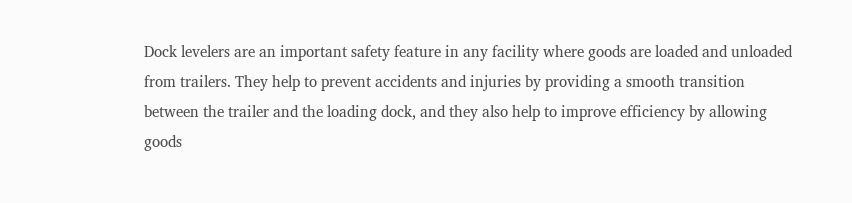Dock levelers are an important safety feature in any facility where goods are loaded and unloaded from trailers. They help to prevent accidents and injuries by providing a smooth transition between the trailer and the loading dock, and they also help to improve efficiency by allowing goods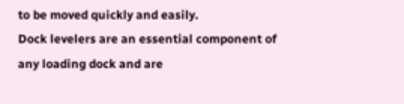to be moved quickly and easily.
Dock levelers are an essential component of any loading dock and are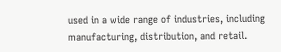used in a wide range of industries, including manufacturing, distribution, and retail.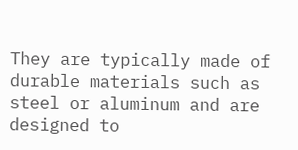They are typically made of durable materials such as steel or aluminum and are designed to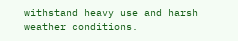withstand heavy use and harsh weather conditions.